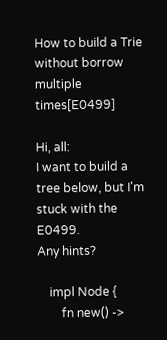How to build a Trie without borrow multiple times[E0499]

Hi, all:
I want to build a tree below, but I'm stuck with the E0499.
Any hints?

    impl Node {
        fn new() ->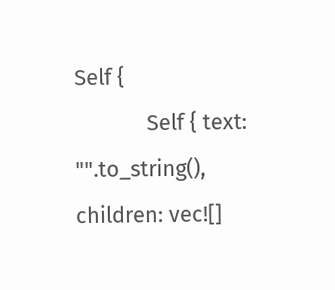Self {
            Self { text: "".to_string(), children: vec![]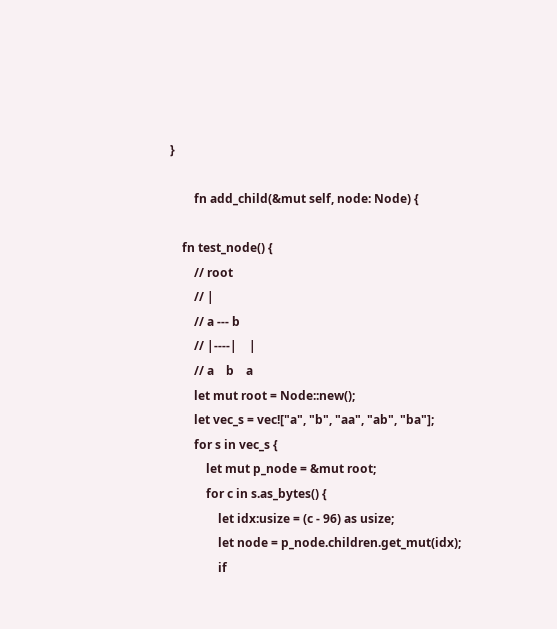}

        fn add_child(&mut self, node: Node) {

    fn test_node() {
        // root
        // |
        // a --- b
        // |----|    |
        // a    b    a
        let mut root = Node::new();
        let vec_s = vec!["a", "b", "aa", "ab", "ba"];
        for s in vec_s {
            let mut p_node = &mut root;
            for c in s.as_bytes() {
                let idx:usize = (c - 96) as usize;
                let node = p_node.children.get_mut(idx);
                if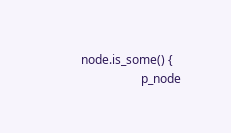node.is_some() {
                    p_node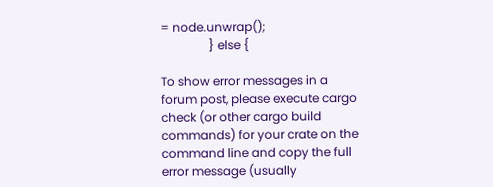= node.unwrap();
                } else {

To show error messages in a forum post, please execute cargo check (or other cargo build commands) for your crate on the command line and copy the full error message (usually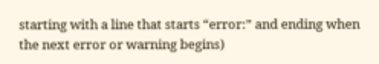starting with a line that starts “error:” and ending when the next error or warning begins)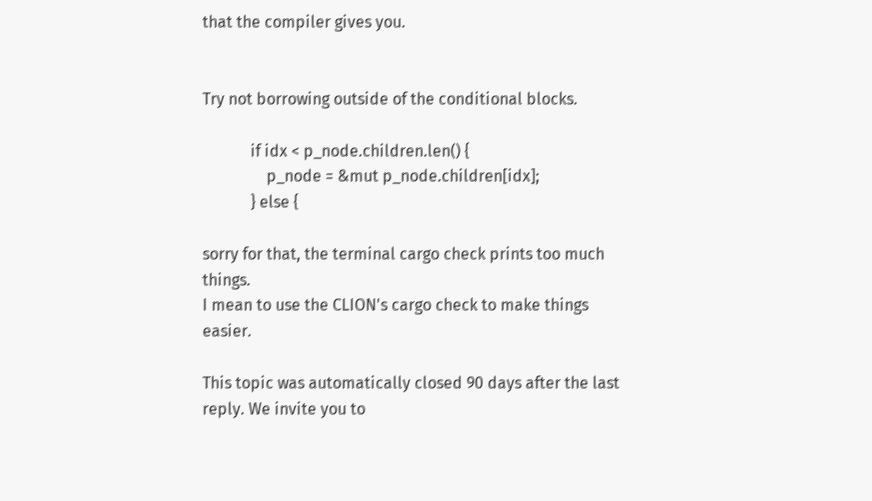that the compiler gives you.


Try not borrowing outside of the conditional blocks.

            if idx < p_node.children.len() {
                p_node = &mut p_node.children[idx];
            } else {

sorry for that, the terminal cargo check prints too much things.
I mean to use the CLION's cargo check to make things easier.

This topic was automatically closed 90 days after the last reply. We invite you to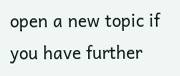open a new topic if you have further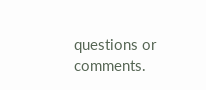questions or comments.